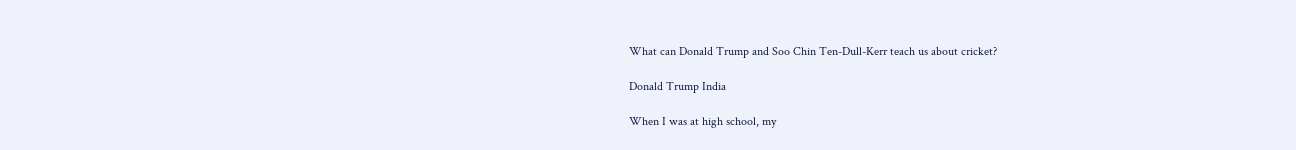What can Donald Trump and Soo Chin Ten-Dull-Kerr teach us about cricket?

Donald Trump India

When I was at high school, my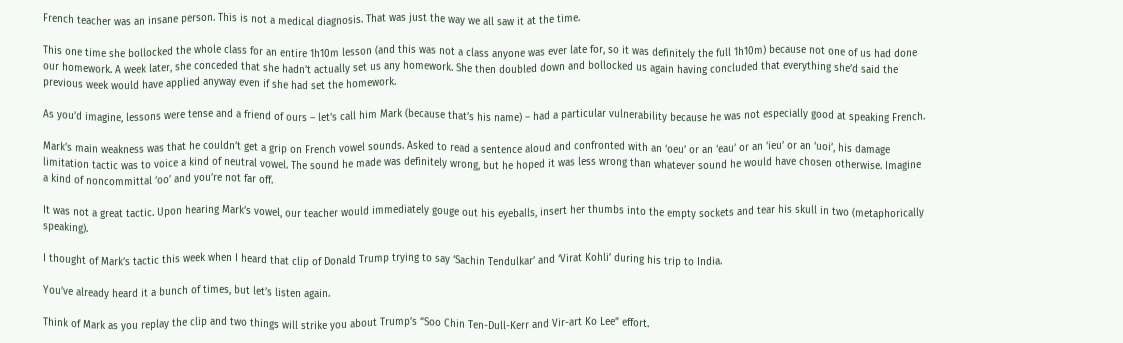French teacher was an insane person. This is not a medical diagnosis. That was just the way we all saw it at the time.

This one time she bollocked the whole class for an entire 1h10m lesson (and this was not a class anyone was ever late for, so it was definitely the full 1h10m) because not one of us had done our homework. A week later, she conceded that she hadn’t actually set us any homework. She then doubled down and bollocked us again having concluded that everything she’d said the previous week would have applied anyway even if she had set the homework.

As you’d imagine, lessons were tense and a friend of ours – let’s call him Mark (because that’s his name) – had a particular vulnerability because he was not especially good at speaking French.

Mark’s main weakness was that he couldn’t get a grip on French vowel sounds. Asked to read a sentence aloud and confronted with an ‘oeu’ or an ‘eau’ or an ‘ieu’ or an ‘uoi’, his damage limitation tactic was to voice a kind of neutral vowel. The sound he made was definitely wrong, but he hoped it was less wrong than whatever sound he would have chosen otherwise. Imagine a kind of noncommittal ‘oo’ and you’re not far off.

It was not a great tactic. Upon hearing Mark’s vowel, our teacher would immediately gouge out his eyeballs, insert her thumbs into the empty sockets and tear his skull in two (metaphorically speaking).

I thought of Mark’s tactic this week when I heard that clip of Donald Trump trying to say ‘Sachin Tendulkar’ and ‘Virat Kohli’ during his trip to India.

You’ve already heard it a bunch of times, but let’s listen again.

Think of Mark as you replay the clip and two things will strike you about Trump’s “Soo Chin Ten-Dull-Kerr and Vir-art Ko Lee” effort.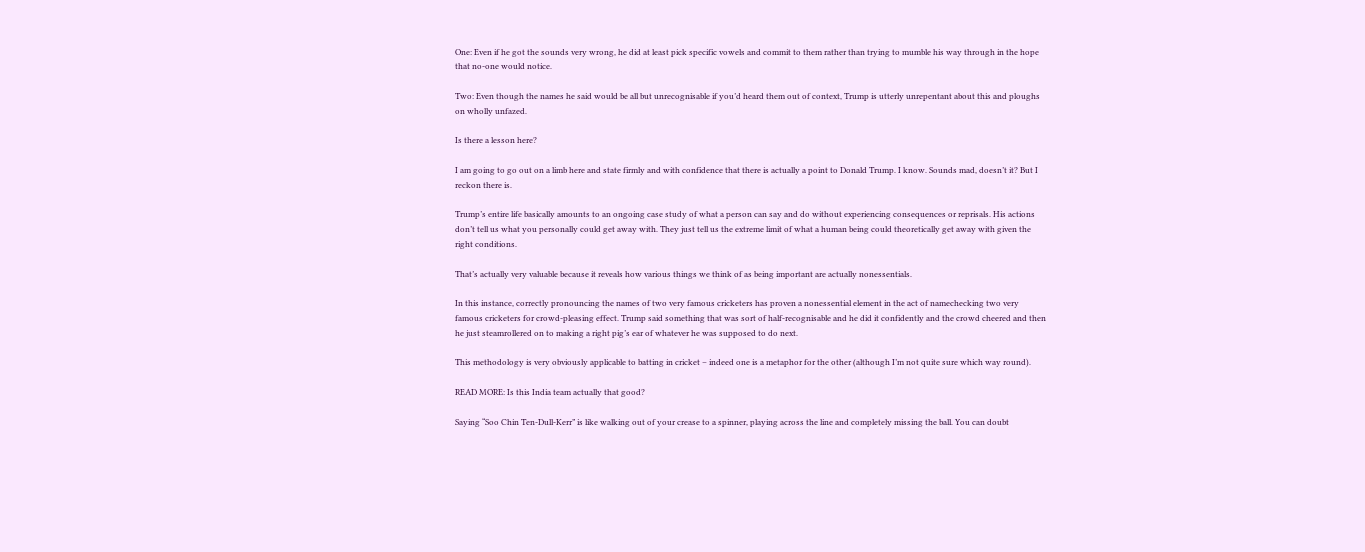One: Even if he got the sounds very wrong, he did at least pick specific vowels and commit to them rather than trying to mumble his way through in the hope that no-one would notice.

Two: Even though the names he said would be all but unrecognisable if you’d heard them out of context, Trump is utterly unrepentant about this and ploughs on wholly unfazed.

Is there a lesson here?

I am going to go out on a limb here and state firmly and with confidence that there is actually a point to Donald Trump. I know. Sounds mad, doesn’t it? But I reckon there is.

Trump’s entire life basically amounts to an ongoing case study of what a person can say and do without experiencing consequences or reprisals. His actions don’t tell us what you personally could get away with. They just tell us the extreme limit of what a human being could theoretically get away with given the right conditions.

That’s actually very valuable because it reveals how various things we think of as being important are actually nonessentials.

In this instance, correctly pronouncing the names of two very famous cricketers has proven a nonessential element in the act of namechecking two very famous cricketers for crowd-pleasing effect. Trump said something that was sort of half-recognisable and he did it confidently and the crowd cheered and then he just steamrollered on to making a right pig’s ear of whatever he was supposed to do next.

This methodology is very obviously applicable to batting in cricket – indeed one is a metaphor for the other (although I’m not quite sure which way round).

READ MORE: Is this India team actually that good?

Saying “Soo Chin Ten-Dull-Kerr” is like walking out of your crease to a spinner, playing across the line and completely missing the ball. You can doubt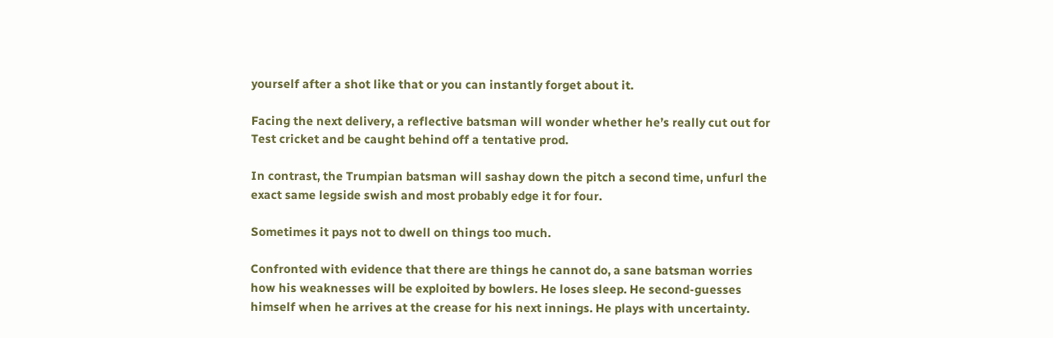yourself after a shot like that or you can instantly forget about it.

Facing the next delivery, a reflective batsman will wonder whether he’s really cut out for Test cricket and be caught behind off a tentative prod.

In contrast, the Trumpian batsman will sashay down the pitch a second time, unfurl the exact same legside swish and most probably edge it for four.

Sometimes it pays not to dwell on things too much.

Confronted with evidence that there are things he cannot do, a sane batsman worries how his weaknesses will be exploited by bowlers. He loses sleep. He second-guesses himself when he arrives at the crease for his next innings. He plays with uncertainty.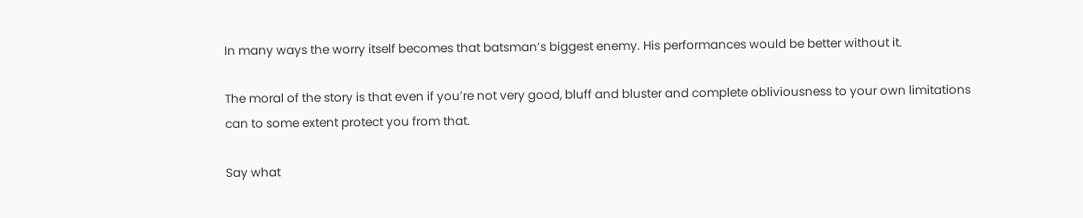In many ways the worry itself becomes that batsman’s biggest enemy. His performances would be better without it.

The moral of the story is that even if you’re not very good, bluff and bluster and complete obliviousness to your own limitations can to some extent protect you from that.

Say what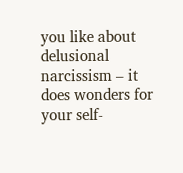you like about delusional narcissism – it does wonders for your self-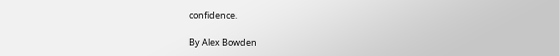confidence.

By Alex Bowden